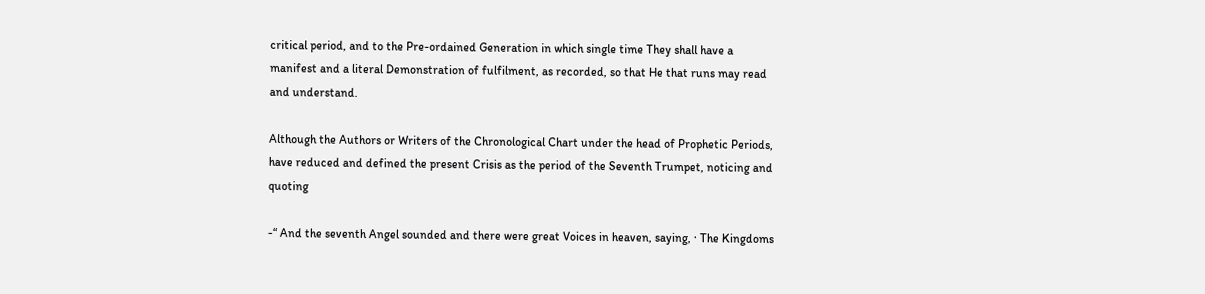critical period, and to the Pre-ordained Generation in which single time They shall have a manifest and a literal Demonstration of fulfilment, as recorded, so that He that runs may read and understand.

Although the Authors or Writers of the Chronological Chart under the head of Prophetic Periods, have reduced and defined the present Crisis as the period of the Seventh Trumpet, noticing and quoting

-“ And the seventh Angel sounded and there were great Voices in heaven, saying, · The Kingdoms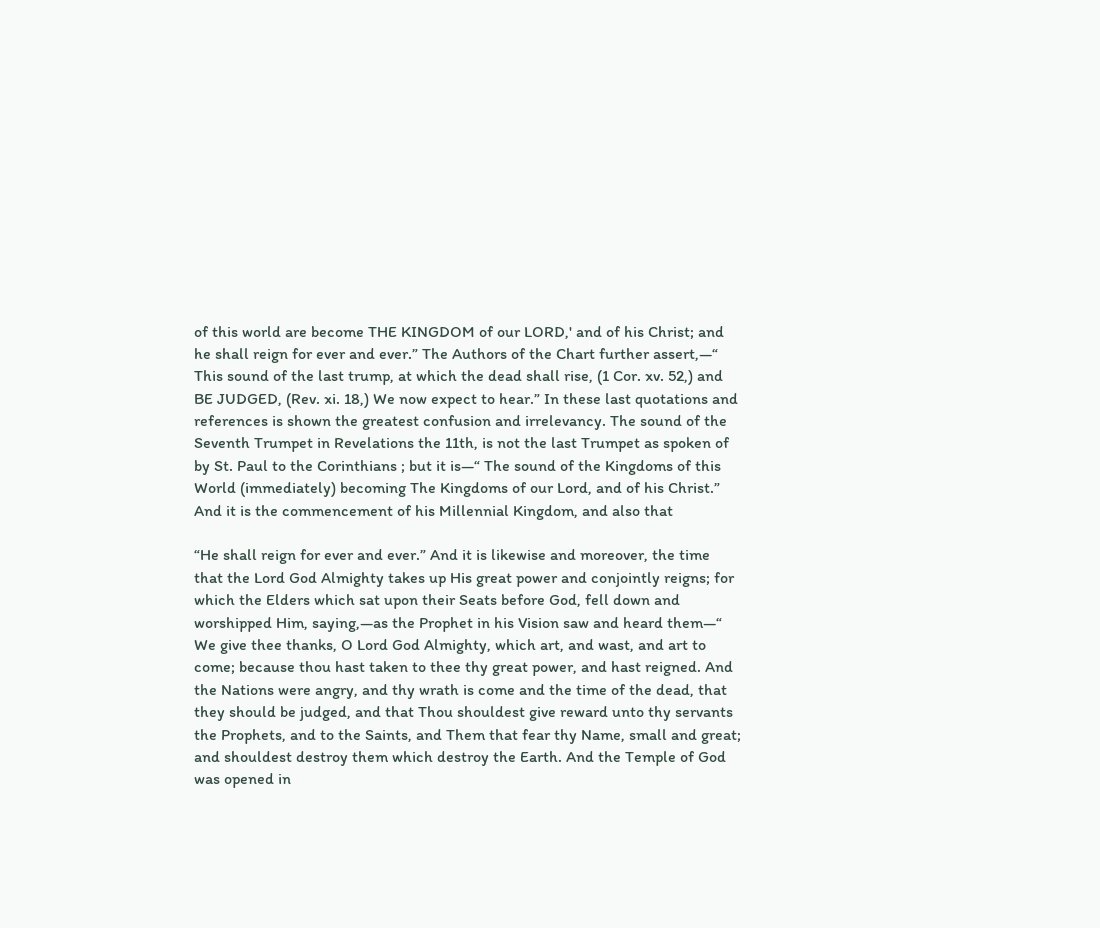of this world are become THE KINGDOM of our LORD,' and of his Christ; and he shall reign for ever and ever.” The Authors of the Chart further assert,—“ This sound of the last trump, at which the dead shall rise, (1 Cor. xv. 52,) and BE JUDGED, (Rev. xi. 18,) We now expect to hear.” In these last quotations and references is shown the greatest confusion and irrelevancy. The sound of the Seventh Trumpet in Revelations the 11th, is not the last Trumpet as spoken of by St. Paul to the Corinthians ; but it is—“ The sound of the Kingdoms of this World (immediately) becoming The Kingdoms of our Lord, and of his Christ.” And it is the commencement of his Millennial Kingdom, and also that

“He shall reign for ever and ever.” And it is likewise and moreover, the time that the Lord God Almighty takes up His great power and conjointly reigns; for which the Elders which sat upon their Seats before God, fell down and worshipped Him, saying,—as the Prophet in his Vision saw and heard them—“ We give thee thanks, O Lord God Almighty, which art, and wast, and art to come; because thou hast taken to thee thy great power, and hast reigned. And the Nations were angry, and thy wrath is come and the time of the dead, that they should be judged, and that Thou shouldest give reward unto thy servants the Prophets, and to the Saints, and Them that fear thy Name, small and great; and shouldest destroy them which destroy the Earth. And the Temple of God was opened in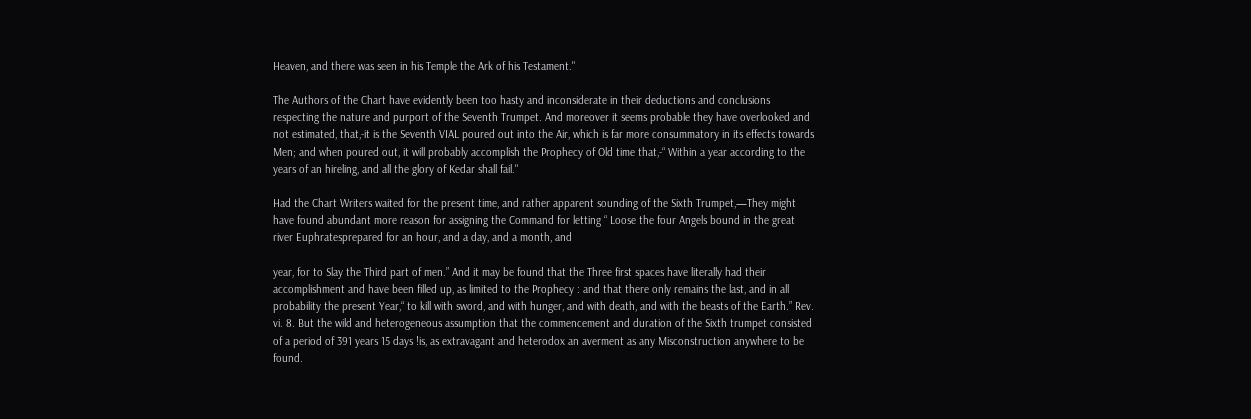Heaven, and there was seen in his Temple the Ark of his Testament."

The Authors of the Chart have evidently been too hasty and inconsiderate in their deductions and conclusions respecting the nature and purport of the Seventh Trumpet. And moreover it seems probable they have overlooked and not estimated, that,-it is the Seventh VIAL poured out into the Air, which is far more consummatory in its effects towards Men; and when poured out, it will probably accomplish the Prophecy of Old time that,-“ Within a year according to the years of an hireling, and all the glory of Kedar shall fail."

Had the Chart Writers waited for the present time, and rather apparent sounding of the Sixth Trumpet,—They might have found abundant more reason for assigning the Command for letting “ Loose the four Angels bound in the great river Euphratesprepared for an hour, and a day, and a month, and

year, for to Slay the Third part of men.” And it may be found that the Three first spaces have literally had their accomplishment and have been filled up, as limited to the Prophecy : and that there only remains the last, and in all probability the present Year,“ to kill with sword, and with hunger, and with death, and with the beasts of the Earth.” Rev. vi. 8. But the wild and heterogeneous assumption that the commencement and duration of the Sixth trumpet consisted of a period of 391 years 15 days !is, as extravagant and heterodox an averment as any Misconstruction anywhere to be found.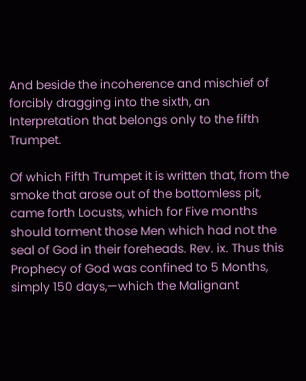And beside the incoherence and mischief of forcibly dragging into the sixth, an Interpretation that belongs only to the fifth Trumpet.

Of which Fifth Trumpet it is written that, from the smoke that arose out of the bottomless pit, came forth Locusts, which for Five months should torment those Men which had not the seal of God in their foreheads. Rev. ix. Thus this Prophecy of God was confined to 5 Months, simply 150 days,—which the Malignant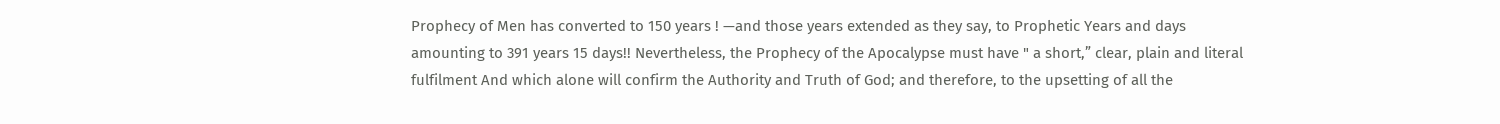Prophecy of Men has converted to 150 years ! —and those years extended as they say, to Prophetic Years and days amounting to 391 years 15 days!! Nevertheless, the Prophecy of the Apocalypse must have " a short,” clear, plain and literal fulfilment And which alone will confirm the Authority and Truth of God; and therefore, to the upsetting of all the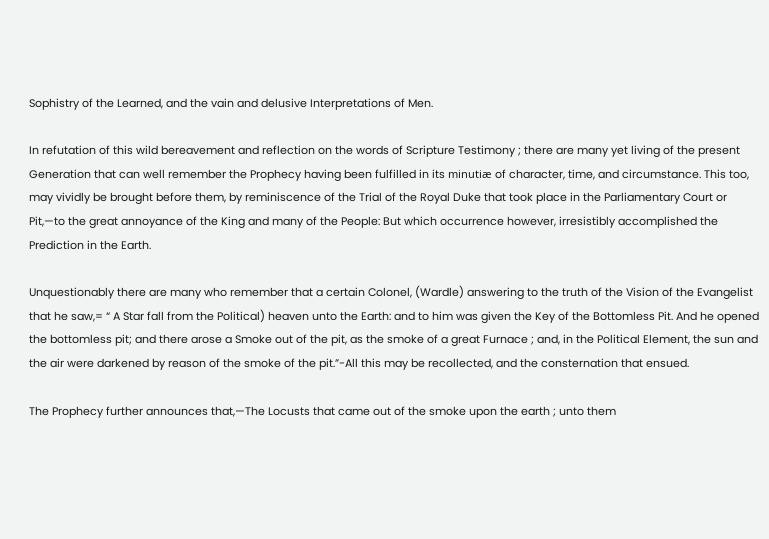Sophistry of the Learned, and the vain and delusive Interpretations of Men.

In refutation of this wild bereavement and reflection on the words of Scripture Testimony ; there are many yet living of the present Generation that can well remember the Prophecy having been fulfilled in its minutiæ of character, time, and circumstance. This too, may vividly be brought before them, by reminiscence of the Trial of the Royal Duke that took place in the Parliamentary Court or Pit,—to the great annoyance of the King and many of the People: But which occurrence however, irresistibly accomplished the Prediction in the Earth.

Unquestionably there are many who remember that a certain Colonel, (Wardle) answering to the truth of the Vision of the Evangelist that he saw,= “ A Star fall from the Political) heaven unto the Earth: and to him was given the Key of the Bottomless Pit. And he opened the bottomless pit; and there arose a Smoke out of the pit, as the smoke of a great Furnace ; and, in the Political Element, the sun and the air were darkened by reason of the smoke of the pit.”-All this may be recollected, and the consternation that ensued.

The Prophecy further announces that,—The Locusts that came out of the smoke upon the earth ; unto them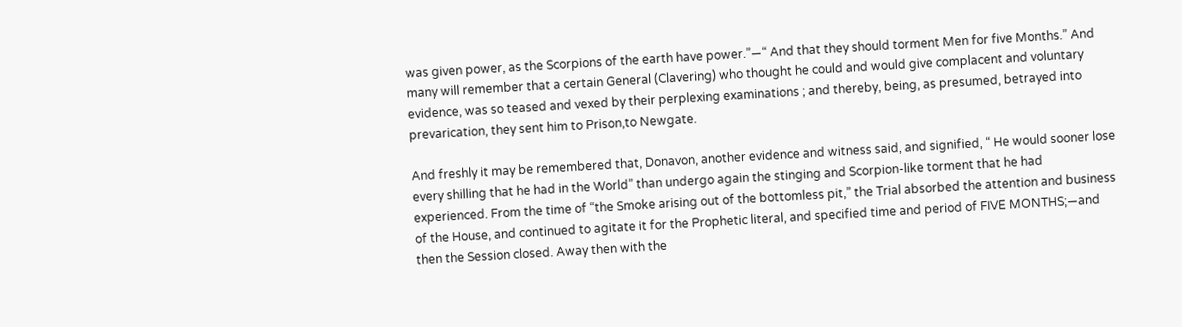was given power, as the Scorpions of the earth have power.”—“ And that they should torment Men for five Months.” And many will remember that a certain General (Clavering) who thought he could and would give complacent and voluntary evidence, was so teased and vexed by their perplexing examinations ; and thereby, being, as presumed, betrayed into prevarication, they sent him to Prison,to Newgate.

And freshly it may be remembered that, Donavon, another evidence and witness said, and signified, “ He would sooner lose every shilling that he had in the World” than undergo again the stinging and Scorpion-like torment that he had experienced. From the time of “the Smoke arising out of the bottomless pit,” the Trial absorbed the attention and business of the House, and continued to agitate it for the Prophetic literal, and specified time and period of FIVE MONTHS;—and then the Session closed. Away then with the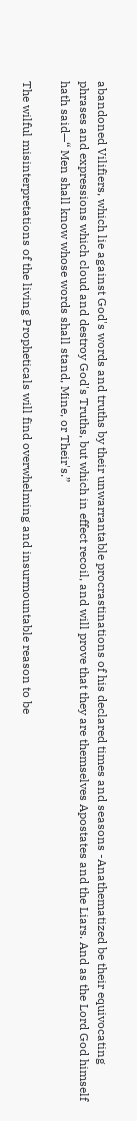abandoned Vilifiers, which lie against God's words and truths by their unwarrantable procrastinations of his declared times and seasons -Anathematized be their equivocating phrases and expressions which cloud and destroy God's Truths, but which in effect recoil, and will prove that they are themselves Apostates and the Liars. And as the Lord God himself hath said—“ Men shall know whose words shall stand, Mine, or Their's.”

The wilful misinterpretations of the living Propheticals will find overwhelming and insurmountable reason to be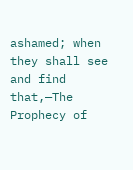ashamed; when they shall see and find that,—The Prophecy of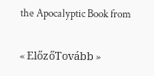the Apocalyptic Book from

« ElőzőTovább »